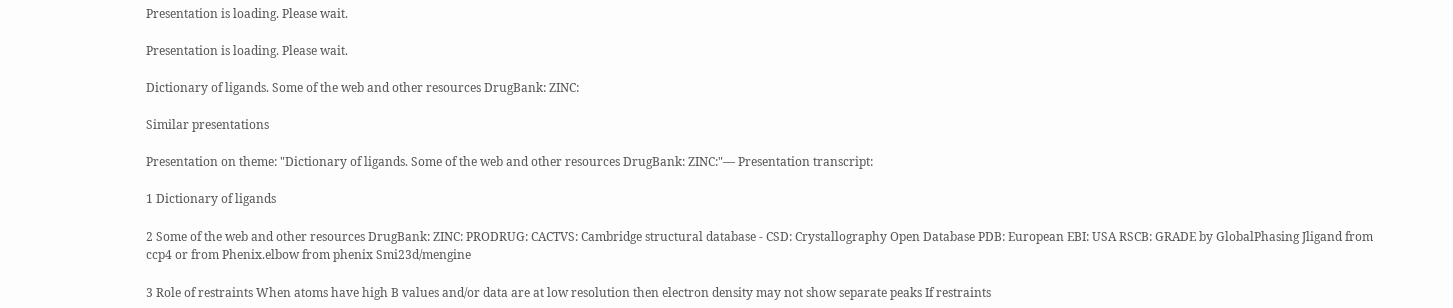Presentation is loading. Please wait.

Presentation is loading. Please wait.

Dictionary of ligands. Some of the web and other resources DrugBank: ZINC:

Similar presentations

Presentation on theme: "Dictionary of ligands. Some of the web and other resources DrugBank: ZINC:"— Presentation transcript:

1 Dictionary of ligands

2 Some of the web and other resources DrugBank: ZINC: PRODRUG: CACTVS: Cambridge structural database - CSD: Crystallography Open Database PDB: European EBI: USA RSCB: GRADE by GlobalPhasing Jligand from ccp4 or from Phenix.elbow from phenix Smi23d/mengine

3 Role of restraints When atoms have high B values and/or data are at low resolution then electron density may not show separate peaks If restraints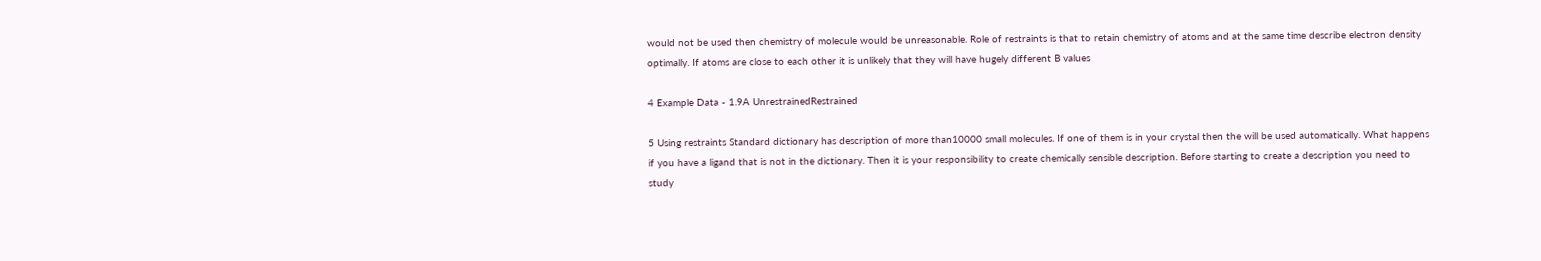would not be used then chemistry of molecule would be unreasonable. Role of restraints is that to retain chemistry of atoms and at the same time describe electron density optimally. If atoms are close to each other it is unlikely that they will have hugely different B values

4 Example Data - 1.9A UnrestrainedRestrained

5 Using restraints Standard dictionary has description of more than10000 small molecules. If one of them is in your crystal then the will be used automatically. What happens if you have a ligand that is not in the dictionary. Then it is your responsibility to create chemically sensible description. Before starting to create a description you need to study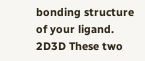bonding structure of your ligand. 2D3D These two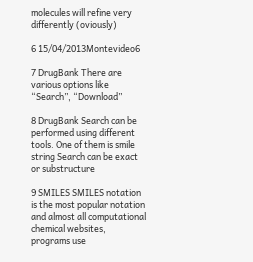molecules will refine very differently (oviously)

6 15/04/2013Montevideo6

7 DrugBank There are various options like “Search”, “Download”

8 DrugBank Search can be performed using different tools. One of them is smile string Search can be exact or substructure

9 SMILES SMILES notation is the most popular notation and almost all computational chemical websites, programs use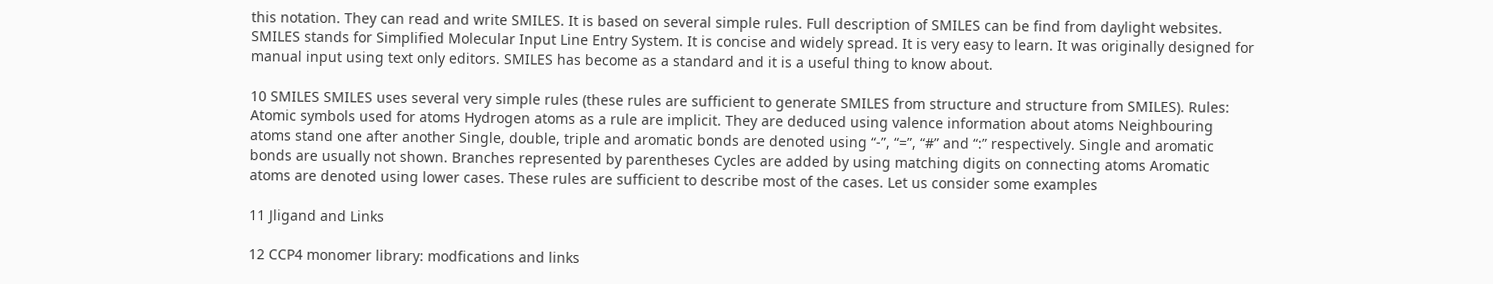this notation. They can read and write SMILES. It is based on several simple rules. Full description of SMILES can be find from daylight websites. SMILES stands for Simplified Molecular Input Line Entry System. It is concise and widely spread. It is very easy to learn. It was originally designed for manual input using text only editors. SMILES has become as a standard and it is a useful thing to know about.

10 SMILES SMILES uses several very simple rules (these rules are sufficient to generate SMILES from structure and structure from SMILES). Rules: Atomic symbols used for atoms Hydrogen atoms as a rule are implicit. They are deduced using valence information about atoms Neighbouring atoms stand one after another Single, double, triple and aromatic bonds are denoted using “-”, “=”, “#” and “:” respectively. Single and aromatic bonds are usually not shown. Branches represented by parentheses Cycles are added by using matching digits on connecting atoms Aromatic atoms are denoted using lower cases. These rules are sufficient to describe most of the cases. Let us consider some examples

11 Jligand and Links

12 CCP4 monomer library: modfications and links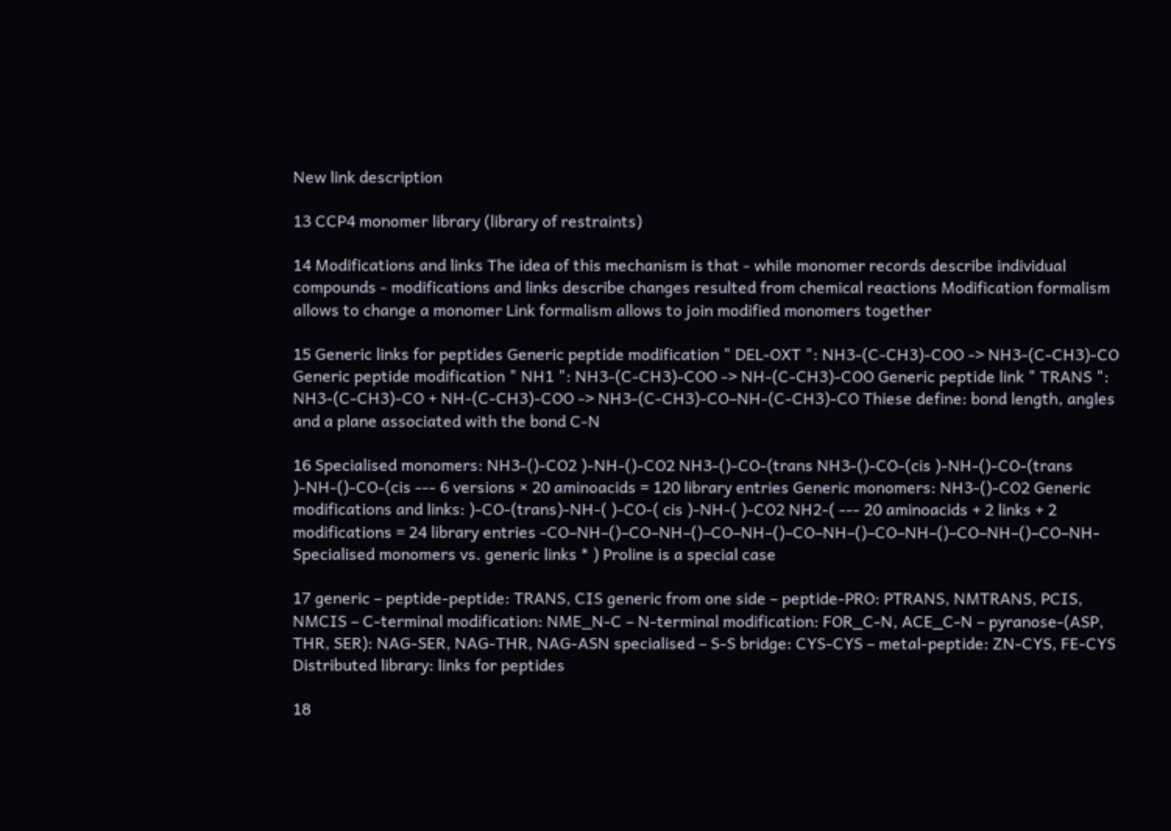New link description

13 CCP4 monomer library (library of restraints)

14 Modifications and links The idea of this mechanism is that - while monomer records describe individual compounds - modifications and links describe changes resulted from chemical reactions Modification formalism allows to change a monomer Link formalism allows to join modified monomers together

15 Generic links for peptides Generic peptide modification " DEL-OXT ": NH3-(C-CH3)-COO -> NH3-(C-CH3)-CO Generic peptide modification " NH1 ": NH3-(C-CH3)-COO -> NH-(C-CH3)-COO Generic peptide link " TRANS ": NH3-(C-CH3)-CO + NH-(C-CH3)-COO -> NH3-(C-CH3)-CO–NH-(C-CH3)-CO Thiese define: bond length, angles and a plane associated with the bond C-N

16 Specialised monomers: NH3-()-CO2 )-NH-()-CO2 NH3-()-CO-(trans NH3-()-CO-(cis )-NH-()-CO-(trans )-NH-()-CO-(cis --- 6 versions × 20 aminoacids = 120 library entries Generic monomers: NH3-()-CO2 Generic modifications and links: )-CO-(trans)-NH-( )-CO-( cis )-NH-( )-CO2 NH2-( --- 20 aminoacids + 2 links + 2 modifications = 24 library entries -CO–NH–()–CO–NH–()–CO–NH–()–CO–NH–()–CO–NH–()–CO–NH–()–CO–NH- Specialised monomers vs. generic links * ) Proline is a special case

17 generic – peptide-peptide: TRANS, CIS generic from one side – peptide-PRO: PTRANS, NMTRANS, PCIS, NMCIS – C-terminal modification: NME_N-C – N-terminal modification: FOR_C-N, ACE_C-N – pyranose-(ASP, THR, SER): NAG-SER, NAG-THR, NAG-ASN specialised – S-S bridge: CYS-CYS – metal-peptide: ZN-CYS, FE-CYS Distributed library: links for peptides

18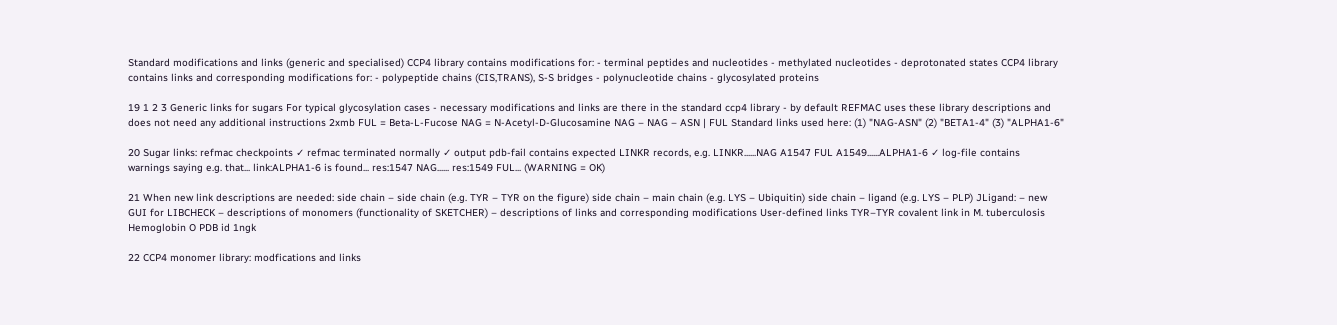Standard modifications and links (generic and specialised) CCP4 library contains modifications for: - terminal peptides and nucleotides - methylated nucleotides - deprotonated states CCP4 library contains links and corresponding modifications for: - polypeptide chains (CIS,TRANS), S-S bridges - polynucleotide chains - glycosylated proteins

19 1 2 3 Generic links for sugars For typical glycosylation cases - necessary modifications and links are there in the standard ccp4 library - by default REFMAC uses these library descriptions and does not need any additional instructions 2xmb FUL = Beta-L-Fucose NAG = N-Acetyl-D-Glucosamine NAG – NAG – ASN | FUL Standard links used here: (1) "NAG-ASN" (2) "BETA1-4" (3) "ALPHA1-6"

20 Sugar links: refmac checkpoints ✓ refmac terminated normally ✓ output pdb-fail contains expected LINKR records, e.g. LINKR......NAG A1547 FUL A1549......ALPHA1-6 ✓ log-file contains warnings saying e.g. that... link:ALPHA1-6 is found... res:1547 NAG...... res:1549 FUL... (WARNING = OK)

21 When new link descriptions are needed: side chain – side chain (e.g. TYR – TYR on the figure) side chain – main chain (e.g. LYS – Ubiquitin) side chain – ligand (e.g. LYS – PLP) JLigand: – new GUI for LIBCHECK – descriptions of monomers (functionality of SKETCHER) – descriptions of links and corresponding modifications User-defined links TYR–TYR covalent link in M. tuberculosis Hemoglobin O PDB id 1ngk

22 CCP4 monomer library: modfications and links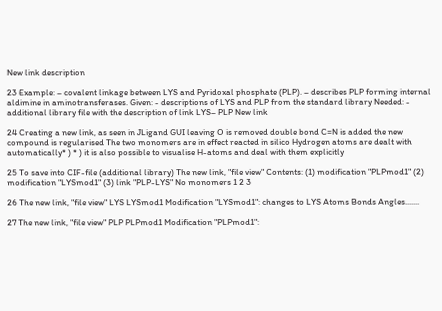New link description

23 Example: – covalent linkage between LYS and Pyridoxal phosphate (PLP). – describes PLP forming internal aldimine in aminotransferases. Given: - descriptions of LYS and PLP from the standard library Needed: - additional library file with the description of link LYS– PLP New link

24 Creating a new link, as seen in JLigand GUI leaving O is removed double bond C=N is added the new compound is regularised The two monomers are in effect reacted in silico Hydrogen atoms are dealt with automatically* ) * ) it is also possible to visualise H-atoms and deal with them explicitly

25 To save into CIF-file (additional library) The new link, "file view" Contents: (1) modification "PLPmod1" (2) modification "LYSmod1" (3) link "PLP-LYS" No monomers 1 2 3

26 The new link, "file view" LYS LYSmod1 Modification "LYSmod1": changes to LYS Atoms Bonds Angles.......

27 The new link, "file view" PLP PLPmod1 Modification "PLPmod1":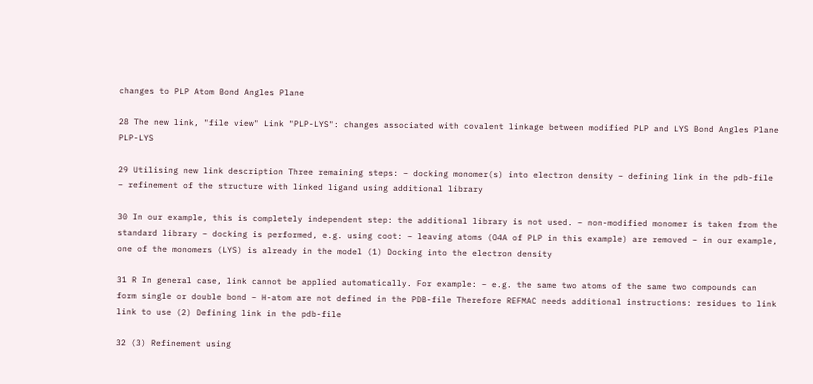changes to PLP Atom Bond Angles Plane

28 The new link, "file view" Link "PLP-LYS": changes associated with covalent linkage between modified PLP and LYS Bond Angles Plane PLP-LYS

29 Utilising new link description Three remaining steps: – docking monomer(s) into electron density – defining link in the pdb-file – refinement of the structure with linked ligand using additional library

30 In our example, this is completely independent step: the additional library is not used. – non-modified monomer is taken from the standard library – docking is performed, e.g. using coot: – leaving atoms (O4A of PLP in this example) are removed – in our example, one of the monomers (LYS) is already in the model (1) Docking into the electron density

31 R In general case, link cannot be applied automatically. For example: – e.g. the same two atoms of the same two compounds can form single or double bond – H-atom are not defined in the PDB-file Therefore REFMAC needs additional instructions: residues to link link to use (2) Defining link in the pdb-file

32 (3) Refinement using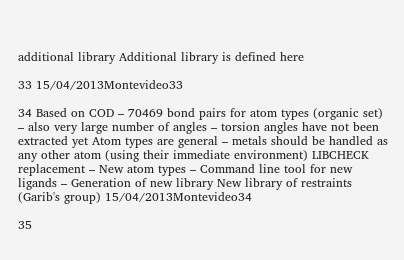additional library Additional library is defined here

33 15/04/2013Montevideo33

34 Based on COD – 70469 bond pairs for atom types (organic set) – also very large number of angles – torsion angles have not been extracted yet Atom types are general – metals should be handled as any other atom (using their immediate environment) LIBCHECK replacement – New atom types – Command line tool for new ligands – Generation of new library New library of restraints (Garib's group) 15/04/2013Montevideo34

35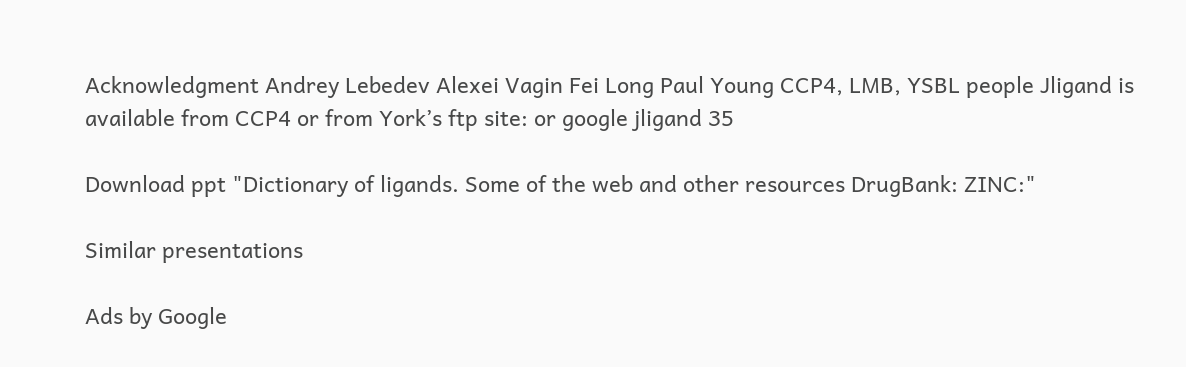Acknowledgment Andrey Lebedev Alexei Vagin Fei Long Paul Young CCP4, LMB, YSBL people Jligand is available from CCP4 or from York’s ftp site: or google jligand 35

Download ppt "Dictionary of ligands. Some of the web and other resources DrugBank: ZINC:"

Similar presentations

Ads by Google